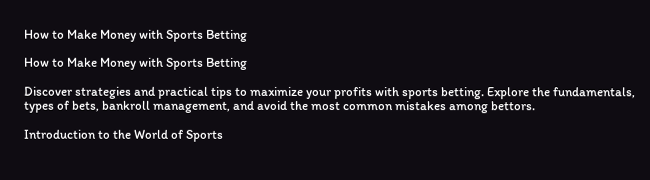How to Make Money with Sports Betting

How to Make Money with Sports Betting

Discover strategies and practical tips to maximize your profits with sports betting. Explore the fundamentals, types of bets, bankroll management, and avoid the most common mistakes among bettors.

Introduction to the World of Sports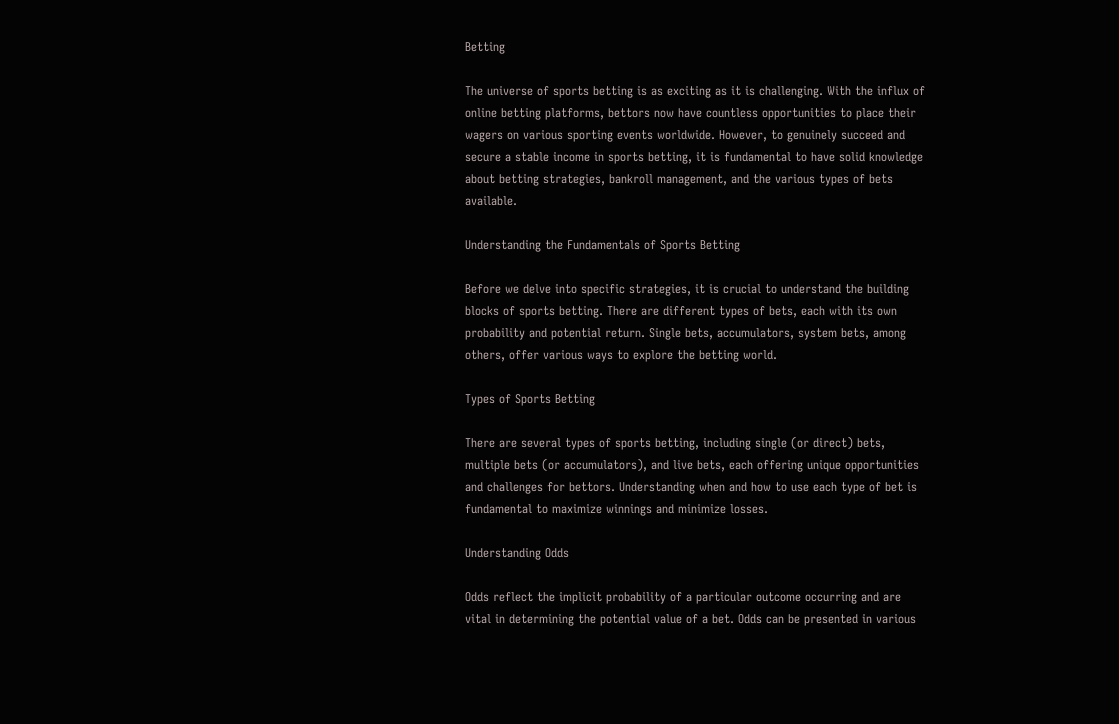Betting

The universe of sports betting is as exciting as it is challenging. With the influx of online betting platforms, bettors now have countless opportunities to place their wagers on various sporting events worldwide. However, to genuinely succeed and secure a stable income in sports betting, it is fundamental to have solid knowledge about betting strategies, bankroll management, and the various types of bets available.

Understanding the Fundamentals of Sports Betting

Before we delve into specific strategies, it is crucial to understand the building blocks of sports betting. There are different types of bets, each with its own probability and potential return. Single bets, accumulators, system bets, among others, offer various ways to explore the betting world.

Types of Sports Betting

There are several types of sports betting, including single (or direct) bets, multiple bets (or accumulators), and live bets, each offering unique opportunities and challenges for bettors. Understanding when and how to use each type of bet is fundamental to maximize winnings and minimize losses.

Understanding Odds

Odds reflect the implicit probability of a particular outcome occurring and are vital in determining the potential value of a bet. Odds can be presented in various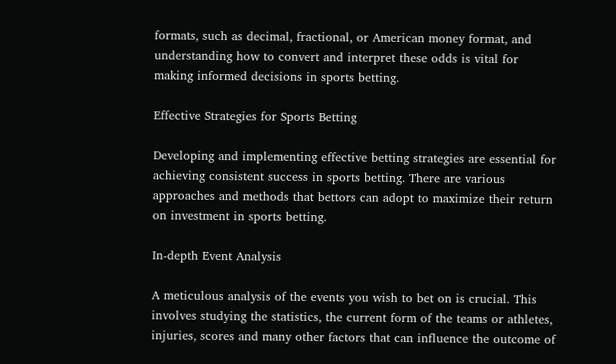formats, such as decimal, fractional, or American money format, and understanding how to convert and interpret these odds is vital for making informed decisions in sports betting.

Effective Strategies for Sports Betting

Developing and implementing effective betting strategies are essential for achieving consistent success in sports betting. There are various approaches and methods that bettors can adopt to maximize their return on investment in sports betting.

In-depth Event Analysis

A meticulous analysis of the events you wish to bet on is crucial. This involves studying the statistics, the current form of the teams or athletes, injuries, scores and many other factors that can influence the outcome of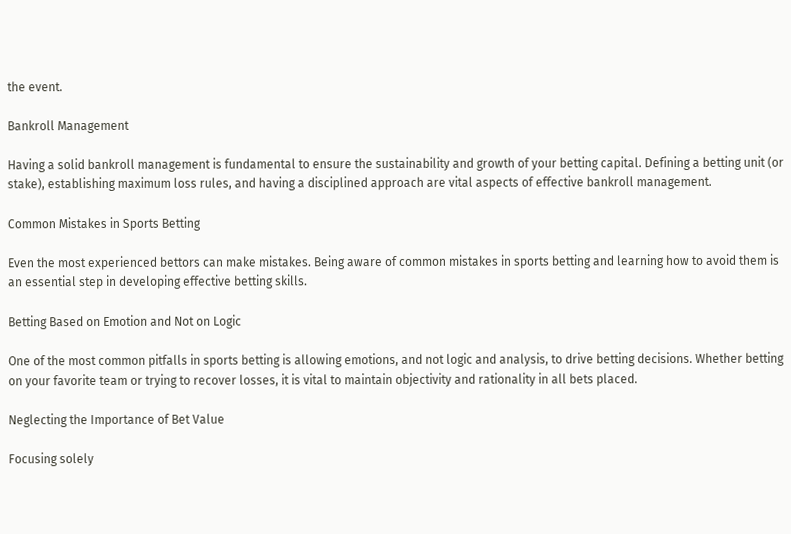the event.

Bankroll Management

Having a solid bankroll management is fundamental to ensure the sustainability and growth of your betting capital. Defining a betting unit (or stake), establishing maximum loss rules, and having a disciplined approach are vital aspects of effective bankroll management.

Common Mistakes in Sports Betting

Even the most experienced bettors can make mistakes. Being aware of common mistakes in sports betting and learning how to avoid them is an essential step in developing effective betting skills.

Betting Based on Emotion and Not on Logic

One of the most common pitfalls in sports betting is allowing emotions, and not logic and analysis, to drive betting decisions. Whether betting on your favorite team or trying to recover losses, it is vital to maintain objectivity and rationality in all bets placed.

Neglecting the Importance of Bet Value

Focusing solely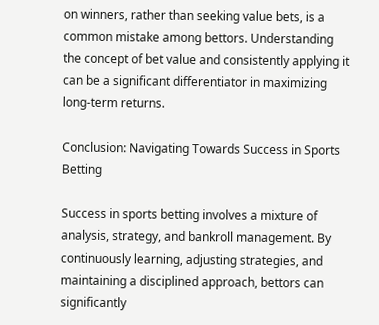on winners, rather than seeking value bets, is a common mistake among bettors. Understanding the concept of bet value and consistently applying it can be a significant differentiator in maximizing long-term returns.

Conclusion: Navigating Towards Success in Sports Betting

Success in sports betting involves a mixture of analysis, strategy, and bankroll management. By continuously learning, adjusting strategies, and maintaining a disciplined approach, bettors can significantly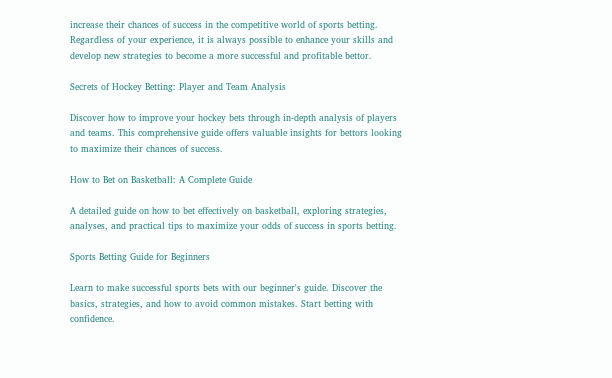increase their chances of success in the competitive world of sports betting. Regardless of your experience, it is always possible to enhance your skills and develop new strategies to become a more successful and profitable bettor.

Secrets of Hockey Betting: Player and Team Analysis

Discover how to improve your hockey bets through in-depth analysis of players and teams. This comprehensive guide offers valuable insights for bettors looking to maximize their chances of success.

How to Bet on Basketball: A Complete Guide

A detailed guide on how to bet effectively on basketball, exploring strategies, analyses, and practical tips to maximize your odds of success in sports betting.

Sports Betting Guide for Beginners

Learn to make successful sports bets with our beginner's guide. Discover the basics, strategies, and how to avoid common mistakes. Start betting with confidence.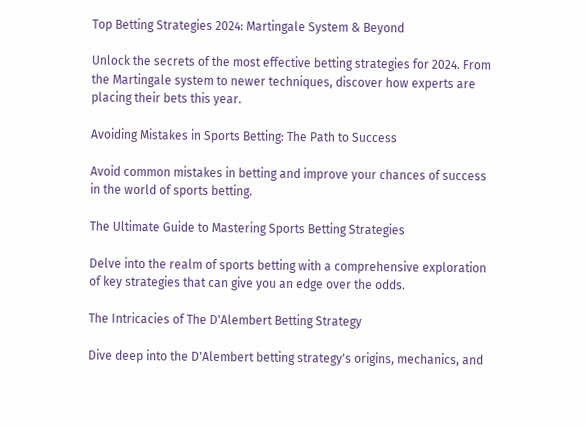Top Betting Strategies 2024: Martingale System & Beyond

Unlock the secrets of the most effective betting strategies for 2024. From the Martingale system to newer techniques, discover how experts are placing their bets this year.

Avoiding Mistakes in Sports Betting: The Path to Success

Avoid common mistakes in betting and improve your chances of success in the world of sports betting.

The Ultimate Guide to Mastering Sports Betting Strategies

Delve into the realm of sports betting with a comprehensive exploration of key strategies that can give you an edge over the odds.

The Intricacies of The D'Alembert Betting Strategy

Dive deep into the D'Alembert betting strategy's origins, mechanics, and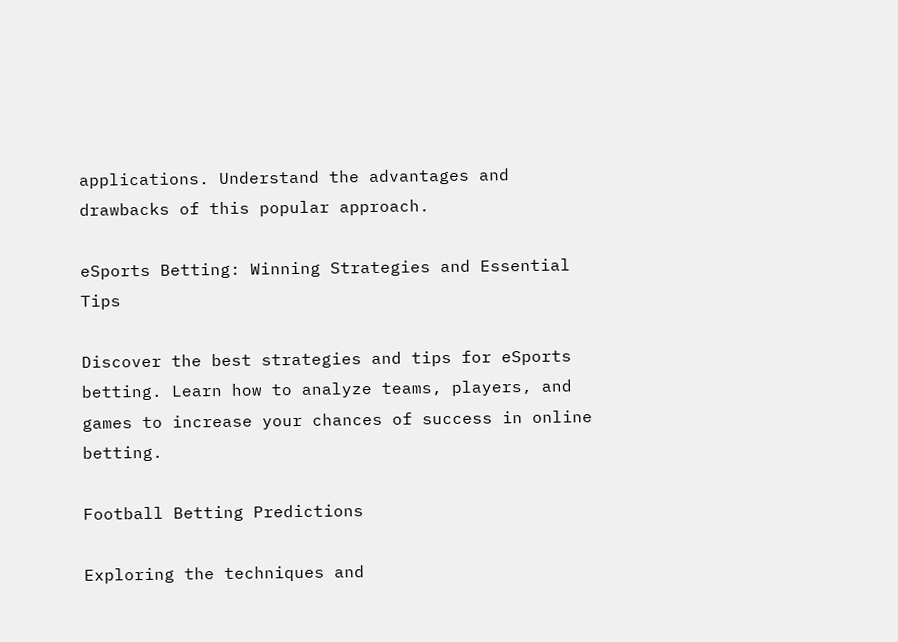applications. Understand the advantages and drawbacks of this popular approach.

eSports Betting: Winning Strategies and Essential Tips

Discover the best strategies and tips for eSports betting. Learn how to analyze teams, players, and games to increase your chances of success in online betting.

Football Betting Predictions

Exploring the techniques and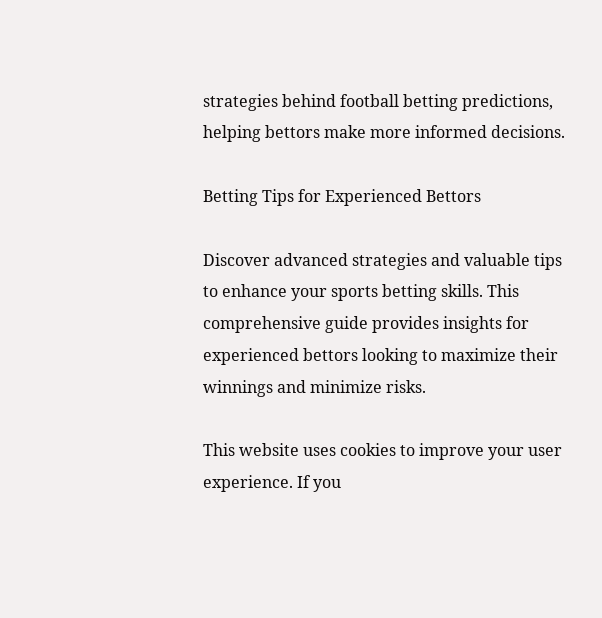strategies behind football betting predictions, helping bettors make more informed decisions.

Betting Tips for Experienced Bettors

Discover advanced strategies and valuable tips to enhance your sports betting skills. This comprehensive guide provides insights for experienced bettors looking to maximize their winnings and minimize risks.

This website uses cookies to improve your user experience. If you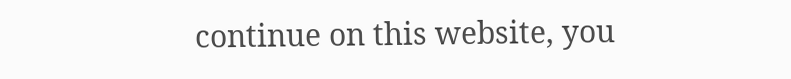continue on this website, you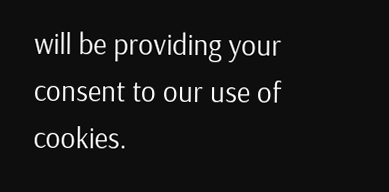will be providing your consent to our use of cookies.